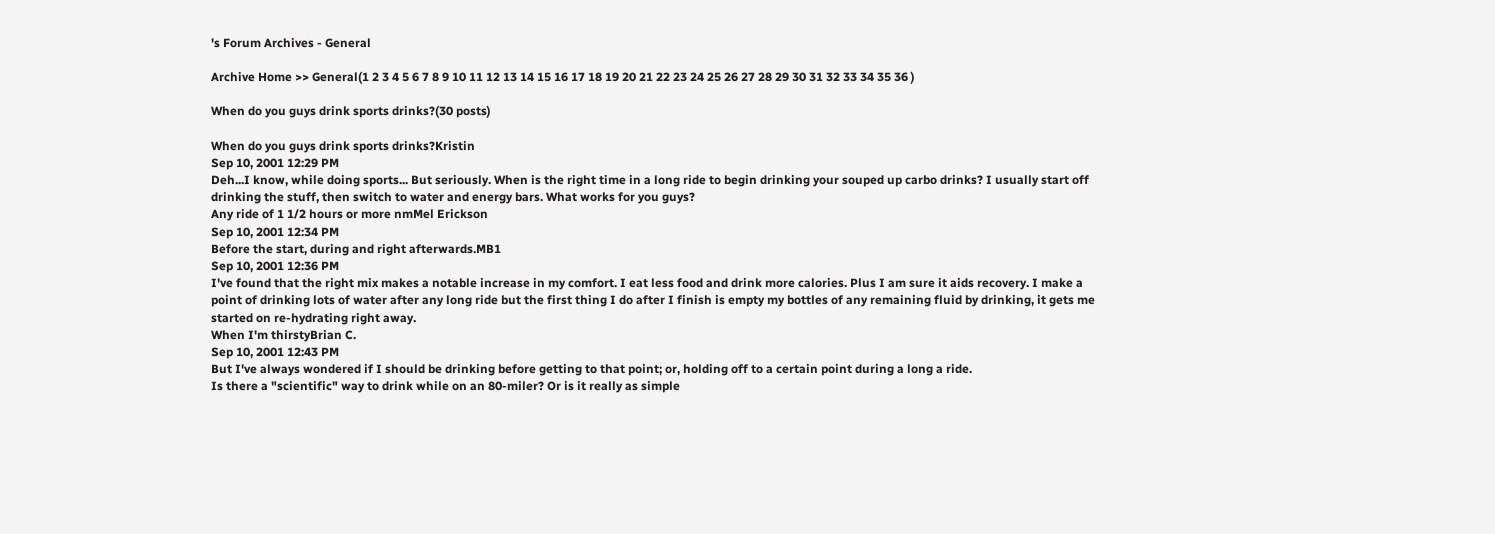's Forum Archives - General

Archive Home >> General(1 2 3 4 5 6 7 8 9 10 11 12 13 14 15 16 17 18 19 20 21 22 23 24 25 26 27 28 29 30 31 32 33 34 35 36 )

When do you guys drink sports drinks?(30 posts)

When do you guys drink sports drinks?Kristin
Sep 10, 2001 12:29 PM
Deh...I know, while doing sports... But seriously. When is the right time in a long ride to begin drinking your souped up carbo drinks? I usually start off drinking the stuff, then switch to water and energy bars. What works for you guys?
Any ride of 1 1/2 hours or more nmMel Erickson
Sep 10, 2001 12:34 PM
Before the start, during and right afterwards.MB1
Sep 10, 2001 12:36 PM
I've found that the right mix makes a notable increase in my comfort. I eat less food and drink more calories. Plus I am sure it aids recovery. I make a point of drinking lots of water after any long ride but the first thing I do after I finish is empty my bottles of any remaining fluid by drinking, it gets me started on re-hydrating right away.
When I'm thirstyBrian C.
Sep 10, 2001 12:43 PM
But I've always wondered if I should be drinking before getting to that point; or, holding off to a certain point during a long a ride.
Is there a "scientific" way to drink while on an 80-miler? Or is it really as simple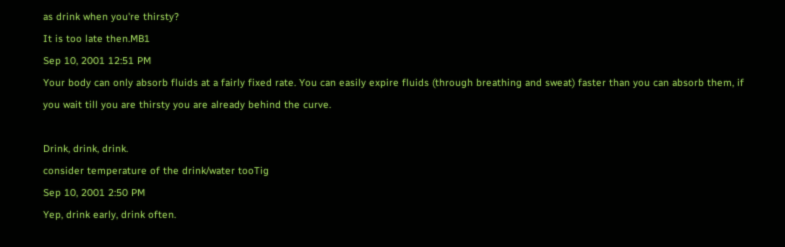as drink when you're thirsty?
It is too late then.MB1
Sep 10, 2001 12:51 PM
Your body can only absorb fluids at a fairly fixed rate. You can easily expire fluids (through breathing and sweat) faster than you can absorb them, if you wait till you are thirsty you are already behind the curve.

Drink, drink, drink.
consider temperature of the drink/water tooTig
Sep 10, 2001 2:50 PM
Yep, drink early, drink often.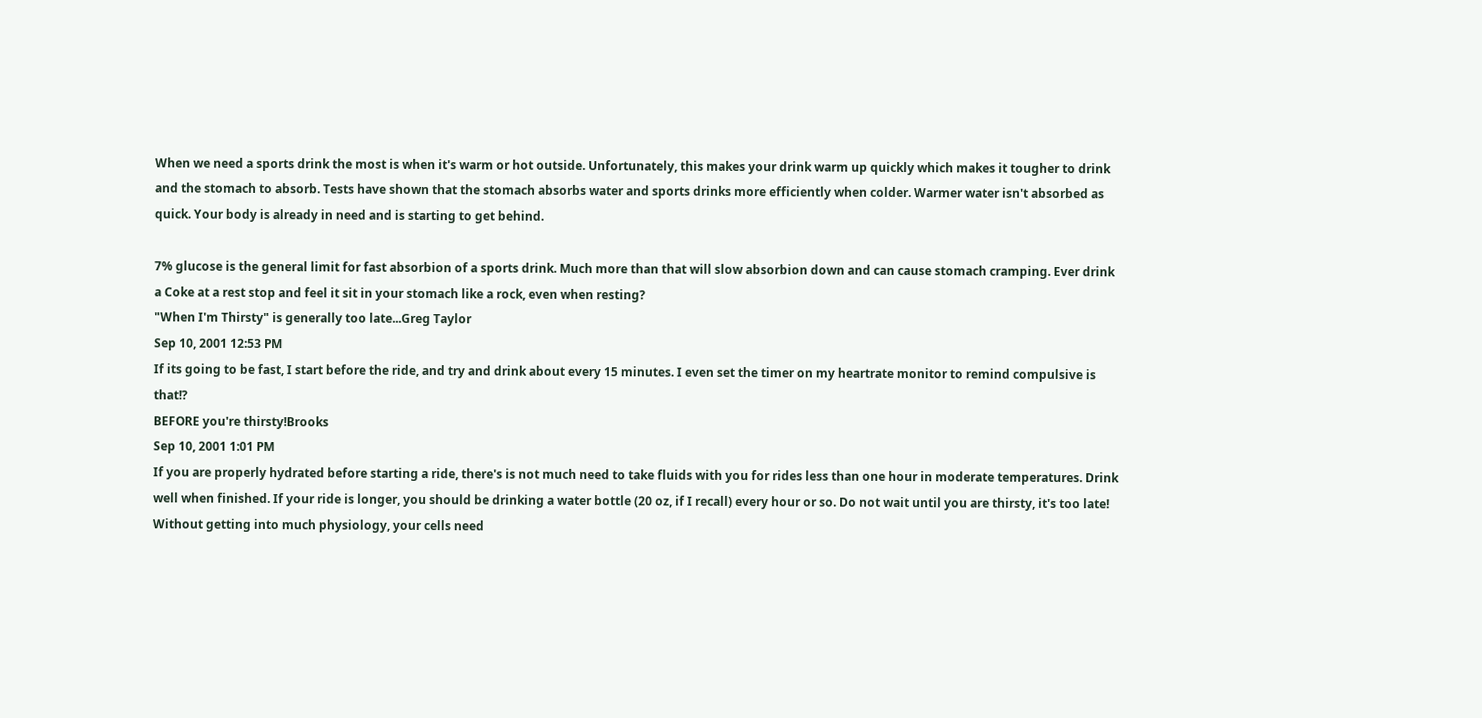When we need a sports drink the most is when it's warm or hot outside. Unfortunately, this makes your drink warm up quickly which makes it tougher to drink and the stomach to absorb. Tests have shown that the stomach absorbs water and sports drinks more efficiently when colder. Warmer water isn't absorbed as quick. Your body is already in need and is starting to get behind.

7% glucose is the general limit for fast absorbion of a sports drink. Much more than that will slow absorbion down and can cause stomach cramping. Ever drink a Coke at a rest stop and feel it sit in your stomach like a rock, even when resting?
"When I'm Thirsty" is generally too late...Greg Taylor
Sep 10, 2001 12:53 PM
If its going to be fast, I start before the ride, and try and drink about every 15 minutes. I even set the timer on my heartrate monitor to remind compulsive is that!?
BEFORE you're thirsty!Brooks
Sep 10, 2001 1:01 PM
If you are properly hydrated before starting a ride, there's is not much need to take fluids with you for rides less than one hour in moderate temperatures. Drink well when finished. If your ride is longer, you should be drinking a water bottle (20 oz, if I recall) every hour or so. Do not wait until you are thirsty, it's too late! Without getting into much physiology, your cells need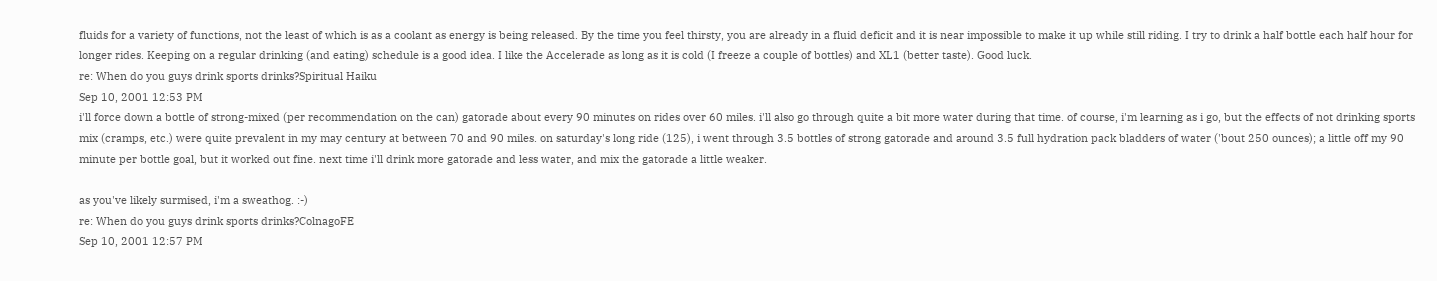fluids for a variety of functions, not the least of which is as a coolant as energy is being released. By the time you feel thirsty, you are already in a fluid deficit and it is near impossible to make it up while still riding. I try to drink a half bottle each half hour for longer rides. Keeping on a regular drinking (and eating) schedule is a good idea. I like the Accelerade as long as it is cold (I freeze a couple of bottles) and XL1 (better taste). Good luck.
re: When do you guys drink sports drinks?Spiritual Haiku
Sep 10, 2001 12:53 PM
i'll force down a bottle of strong-mixed (per recommendation on the can) gatorade about every 90 minutes on rides over 60 miles. i'll also go through quite a bit more water during that time. of course, i'm learning as i go, but the effects of not drinking sports mix (cramps, etc.) were quite prevalent in my may century at between 70 and 90 miles. on saturday's long ride (125), i went through 3.5 bottles of strong gatorade and around 3.5 full hydration pack bladders of water ('bout 250 ounces); a little off my 90 minute per bottle goal, but it worked out fine. next time i'll drink more gatorade and less water, and mix the gatorade a little weaker.

as you've likely surmised, i'm a sweathog. :-)
re: When do you guys drink sports drinks?ColnagoFE
Sep 10, 2001 12:57 PM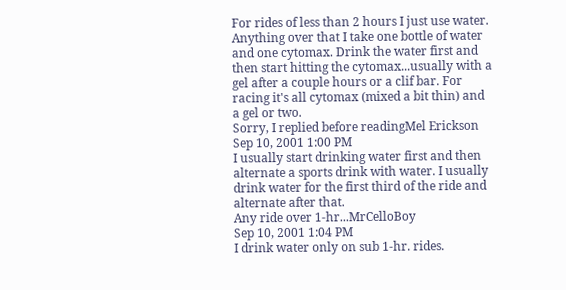For rides of less than 2 hours I just use water. Anything over that I take one bottle of water and one cytomax. Drink the water first and then start hitting the cytomax...usually with a gel after a couple hours or a clif bar. For racing it's all cytomax (mixed a bit thin) and a gel or two.
Sorry, I replied before readingMel Erickson
Sep 10, 2001 1:00 PM
I usually start drinking water first and then alternate a sports drink with water. I usually drink water for the first third of the ride and alternate after that.
Any ride over 1-hr...MrCelloBoy
Sep 10, 2001 1:04 PM
I drink water only on sub 1-hr. rides.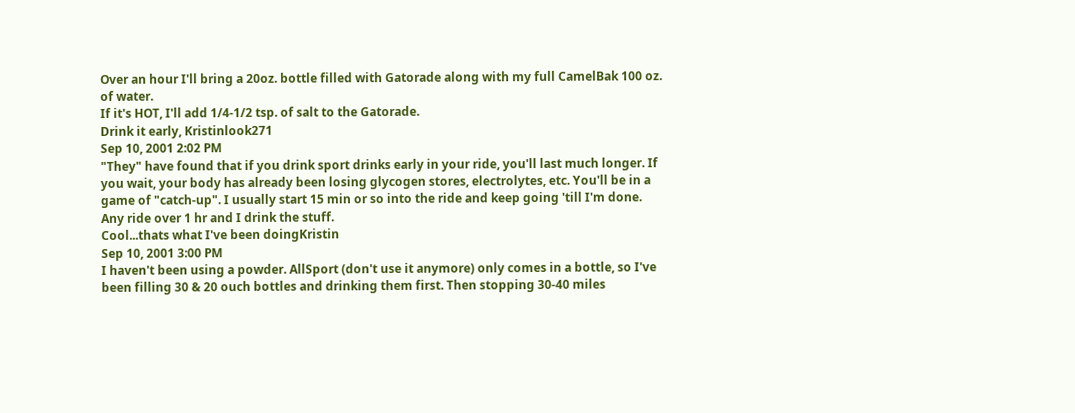Over an hour I'll bring a 20oz. bottle filled with Gatorade along with my full CamelBak 100 oz. of water.
If it's HOT, I'll add 1/4-1/2 tsp. of salt to the Gatorade.
Drink it early, Kristinlook271
Sep 10, 2001 2:02 PM
"They" have found that if you drink sport drinks early in your ride, you'll last much longer. If you wait, your body has already been losing glycogen stores, electrolytes, etc. You'll be in a game of "catch-up". I usually start 15 min or so into the ride and keep going 'till I'm done. Any ride over 1 hr and I drink the stuff.
Cool...thats what I've been doingKristin
Sep 10, 2001 3:00 PM
I haven't been using a powder. AllSport (don't use it anymore) only comes in a bottle, so I've been filling 30 & 20 ouch bottles and drinking them first. Then stopping 30-40 miles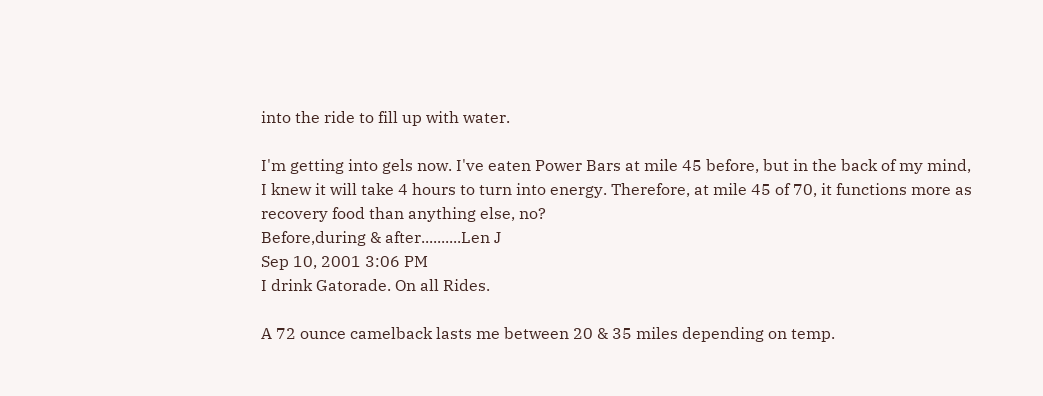into the ride to fill up with water.

I'm getting into gels now. I've eaten Power Bars at mile 45 before, but in the back of my mind, I knew it will take 4 hours to turn into energy. Therefore, at mile 45 of 70, it functions more as recovery food than anything else, no?
Before,during & after..........Len J
Sep 10, 2001 3:06 PM
I drink Gatorade. On all Rides.

A 72 ounce camelback lasts me between 20 & 35 miles depending on temp.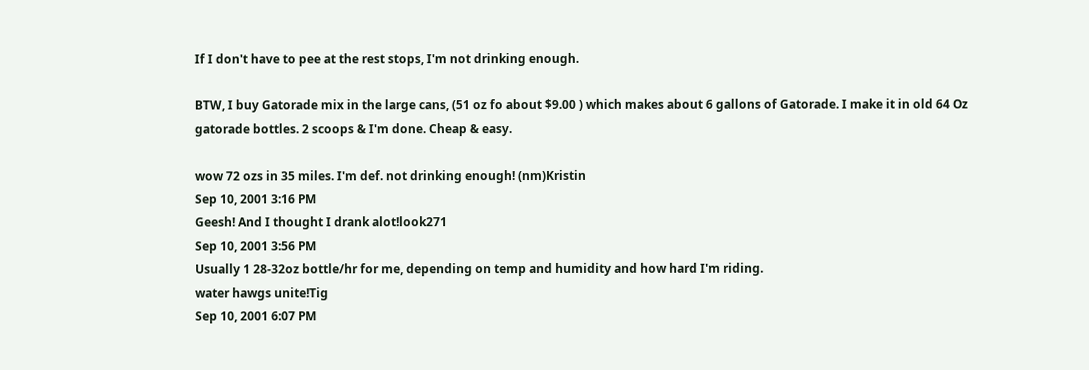If I don't have to pee at the rest stops, I'm not drinking enough.

BTW, I buy Gatorade mix in the large cans, (51 oz fo about $9.00 ) which makes about 6 gallons of Gatorade. I make it in old 64 Oz gatorade bottles. 2 scoops & I'm done. Cheap & easy.

wow 72 ozs in 35 miles. I'm def. not drinking enough! (nm)Kristin
Sep 10, 2001 3:16 PM
Geesh! And I thought I drank alot!look271
Sep 10, 2001 3:56 PM
Usually 1 28-32oz bottle/hr for me, depending on temp and humidity and how hard I'm riding.
water hawgs unite!Tig
Sep 10, 2001 6:07 PM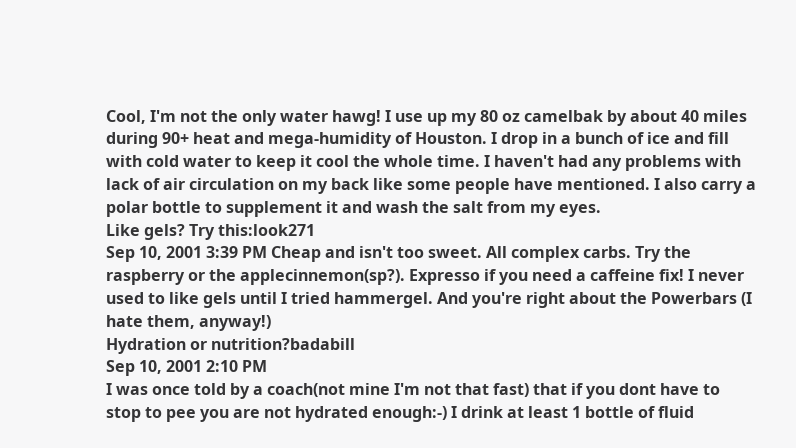Cool, I'm not the only water hawg! I use up my 80 oz camelbak by about 40 miles during 90+ heat and mega-humidity of Houston. I drop in a bunch of ice and fill with cold water to keep it cool the whole time. I haven't had any problems with lack of air circulation on my back like some people have mentioned. I also carry a polar bottle to supplement it and wash the salt from my eyes.
Like gels? Try this:look271
Sep 10, 2001 3:39 PM Cheap and isn't too sweet. All complex carbs. Try the raspberry or the applecinnemon(sp?). Expresso if you need a caffeine fix! I never used to like gels until I tried hammergel. And you're right about the Powerbars (I hate them, anyway!)
Hydration or nutrition?badabill
Sep 10, 2001 2:10 PM
I was once told by a coach(not mine I'm not that fast) that if you dont have to stop to pee you are not hydrated enough:-) I drink at least 1 bottle of fluid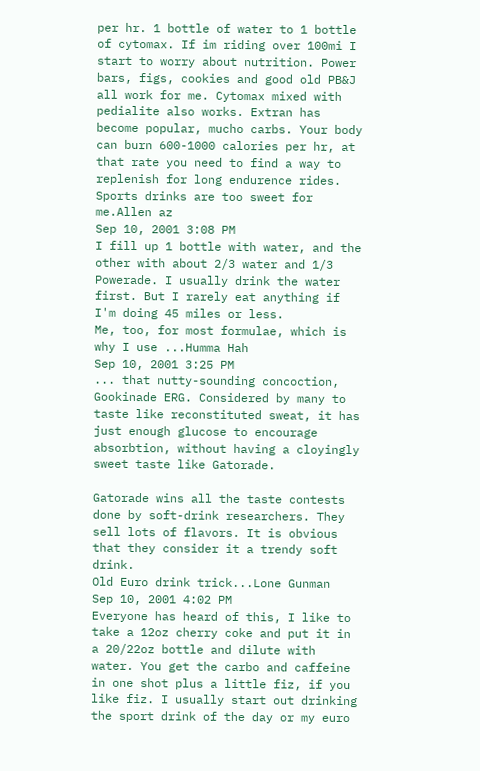per hr. 1 bottle of water to 1 bottle of cytomax. If im riding over 100mi I start to worry about nutrition. Power bars, figs, cookies and good old PB&J all work for me. Cytomax mixed with pedialite also works. Extran has become popular, mucho carbs. Your body can burn 600-1000 calories per hr, at that rate you need to find a way to replenish for long endurence rides.
Sports drinks are too sweet for me.Allen az
Sep 10, 2001 3:08 PM
I fill up 1 bottle with water, and the other with about 2/3 water and 1/3 Powerade. I usually drink the water first. But I rarely eat anything if I'm doing 45 miles or less.
Me, too, for most formulae, which is why I use ...Humma Hah
Sep 10, 2001 3:25 PM
... that nutty-sounding concoction, Gookinade ERG. Considered by many to taste like reconstituted sweat, it has just enough glucose to encourage absorbtion, without having a cloyingly sweet taste like Gatorade.

Gatorade wins all the taste contests done by soft-drink researchers. They sell lots of flavors. It is obvious that they consider it a trendy soft drink.
Old Euro drink trick...Lone Gunman
Sep 10, 2001 4:02 PM
Everyone has heard of this, I like to take a 12oz cherry coke and put it in a 20/22oz bottle and dilute with water. You get the carbo and caffeine in one shot plus a little fiz, if you like fiz. I usually start out drinking the sport drink of the day or my euro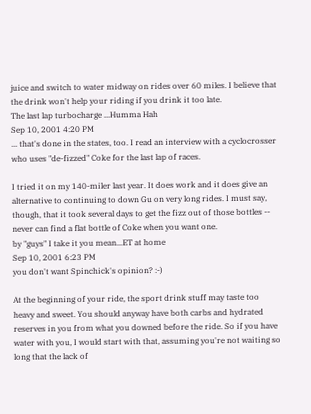juice and switch to water midway on rides over 60 miles. I believe that the drink won't help your riding if you drink it too late.
The last lap turbocharge ...Humma Hah
Sep 10, 2001 4:20 PM
... that's done in the states, too. I read an interview with a cyclocrosser who uses "de-fizzed" Coke for the last lap of races.

I tried it on my 140-miler last year. It does work and it does give an alternative to continuing to down Gu on very long rides. I must say, though, that it took several days to get the fizz out of those bottles -- never can find a flat bottle of Coke when you want one.
by "guys" I take it you mean...ET at home
Sep 10, 2001 6:23 PM
you don't want Spinchick's opinion? :-)

At the beginning of your ride, the sport drink stuff may taste too heavy and sweet. You should anyway have both carbs and hydrated reserves in you from what you downed before the ride. So if you have water with you, I would start with that, assuming you're not waiting so long that the lack of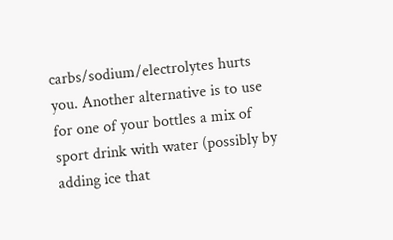carbs/sodium/electrolytes hurts you. Another alternative is to use for one of your bottles a mix of sport drink with water (possibly by adding ice that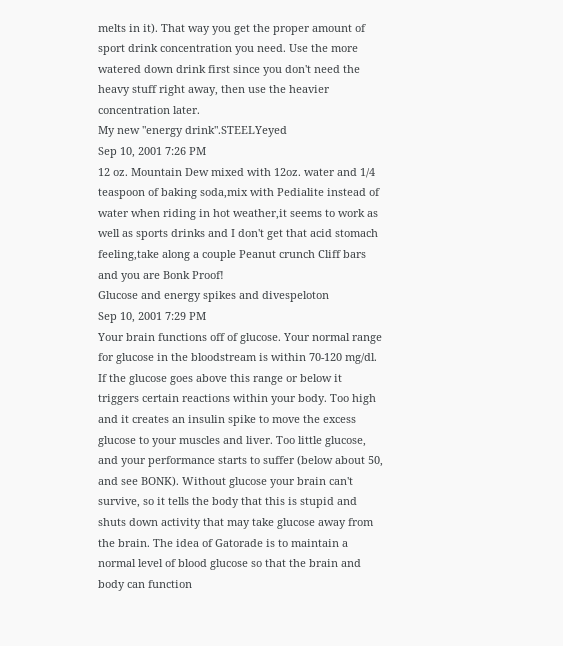melts in it). That way you get the proper amount of sport drink concentration you need. Use the more watered down drink first since you don't need the heavy stuff right away, then use the heavier concentration later.
My new "energy drink".STEELYeyed
Sep 10, 2001 7:26 PM
12 oz. Mountain Dew mixed with 12oz. water and 1/4 teaspoon of baking soda,mix with Pedialite instead of water when riding in hot weather,it seems to work as well as sports drinks and I don't get that acid stomach feeling,take along a couple Peanut crunch Cliff bars and you are Bonk Proof!
Glucose and energy spikes and divespeloton
Sep 10, 2001 7:29 PM
Your brain functions off of glucose. Your normal range for glucose in the bloodstream is within 70-120 mg/dl. If the glucose goes above this range or below it triggers certain reactions within your body. Too high and it creates an insulin spike to move the excess glucose to your muscles and liver. Too little glucose, and your performance starts to suffer (below about 50, and see BONK). Without glucose your brain can't survive, so it tells the body that this is stupid and shuts down activity that may take glucose away from the brain. The idea of Gatorade is to maintain a normal level of blood glucose so that the brain and body can function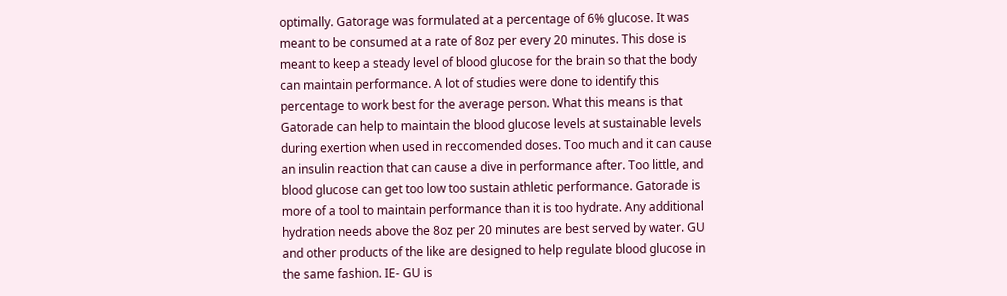optimally. Gatorage was formulated at a percentage of 6% glucose. It was meant to be consumed at a rate of 8oz per every 20 minutes. This dose is meant to keep a steady level of blood glucose for the brain so that the body can maintain performance. A lot of studies were done to identify this percentage to work best for the average person. What this means is that Gatorade can help to maintain the blood glucose levels at sustainable levels during exertion when used in reccomended doses. Too much and it can cause an insulin reaction that can cause a dive in performance after. Too little, and blood glucose can get too low too sustain athletic performance. Gatorade is more of a tool to maintain performance than it is too hydrate. Any additional hydration needs above the 8oz per 20 minutes are best served by water. GU and other products of the like are designed to help regulate blood glucose in the same fashion. IE- GU is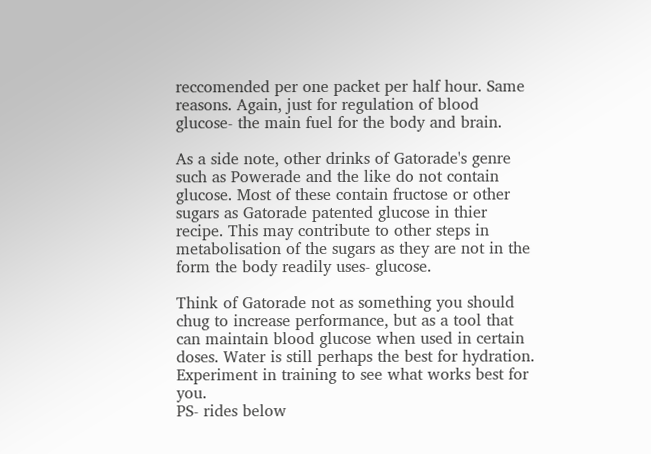reccomended per one packet per half hour. Same reasons. Again, just for regulation of blood glucose- the main fuel for the body and brain.

As a side note, other drinks of Gatorade's genre such as Powerade and the like do not contain glucose. Most of these contain fructose or other sugars as Gatorade patented glucose in thier recipe. This may contribute to other steps in metabolisation of the sugars as they are not in the form the body readily uses- glucose.

Think of Gatorade not as something you should chug to increase performance, but as a tool that can maintain blood glucose when used in certain doses. Water is still perhaps the best for hydration. Experiment in training to see what works best for you.
PS- rides below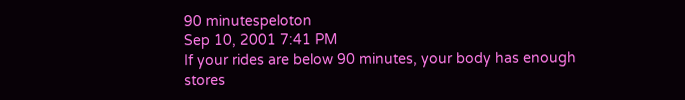90 minutespeloton
Sep 10, 2001 7:41 PM
If your rides are below 90 minutes, your body has enough stores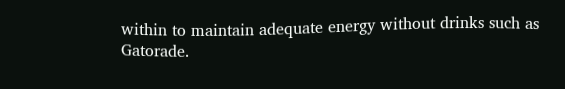within to maintain adequate energy without drinks such as Gatorade.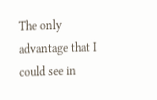The only advantage that I could see in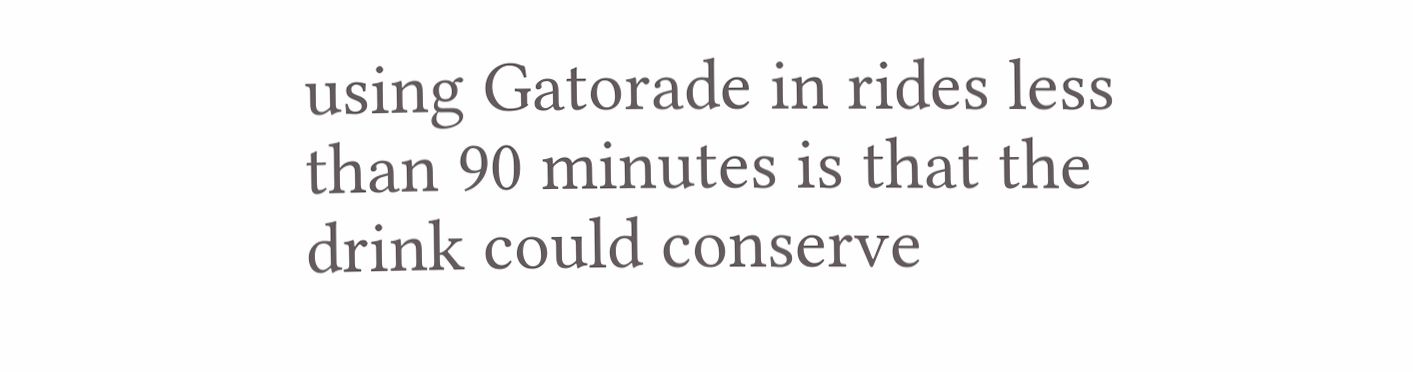using Gatorade in rides less than 90 minutes is that the drink could conserve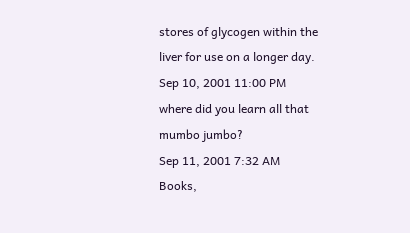stores of glycogen within the liver for use on a longer day.
Sep 10, 2001 11:00 PM
where did you learn all that mumbo jumbo?
Sep 11, 2001 7:32 AM
Books,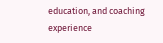education, and coaching experience